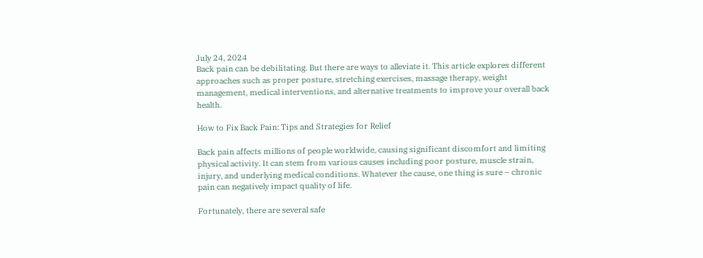July 24, 2024
Back pain can be debilitating. But there are ways to alleviate it. This article explores different approaches such as proper posture, stretching exercises, massage therapy, weight management, medical interventions, and alternative treatments to improve your overall back health.

How to Fix Back Pain: Tips and Strategies for Relief

Back pain affects millions of people worldwide, causing significant discomfort and limiting physical activity. It can stem from various causes including poor posture, muscle strain, injury, and underlying medical conditions. Whatever the cause, one thing is sure – chronic pain can negatively impact quality of life.

Fortunately, there are several safe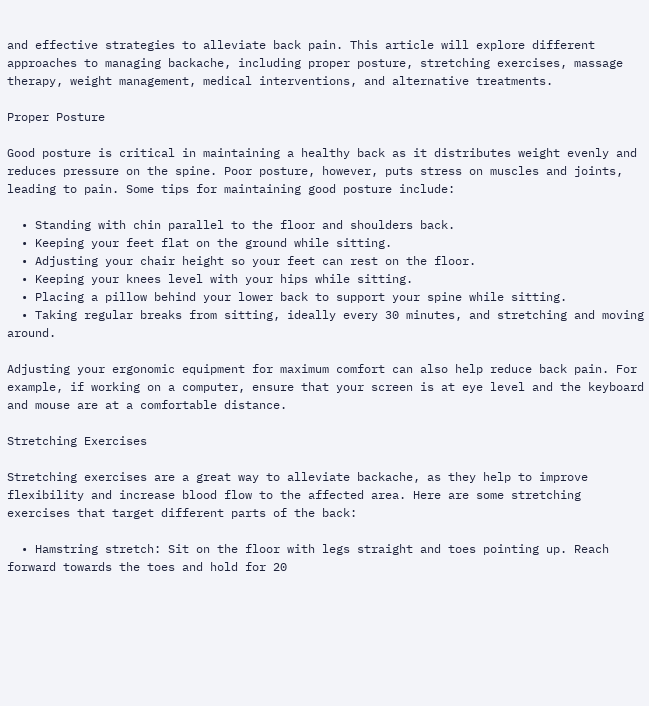and effective strategies to alleviate back pain. This article will explore different approaches to managing backache, including proper posture, stretching exercises, massage therapy, weight management, medical interventions, and alternative treatments.

Proper Posture

Good posture is critical in maintaining a healthy back as it distributes weight evenly and reduces pressure on the spine. Poor posture, however, puts stress on muscles and joints, leading to pain. Some tips for maintaining good posture include:

  • Standing with chin parallel to the floor and shoulders back.
  • Keeping your feet flat on the ground while sitting.
  • Adjusting your chair height so your feet can rest on the floor.
  • Keeping your knees level with your hips while sitting.
  • Placing a pillow behind your lower back to support your spine while sitting.
  • Taking regular breaks from sitting, ideally every 30 minutes, and stretching and moving around.

Adjusting your ergonomic equipment for maximum comfort can also help reduce back pain. For example, if working on a computer, ensure that your screen is at eye level and the keyboard and mouse are at a comfortable distance.

Stretching Exercises

Stretching exercises are a great way to alleviate backache, as they help to improve flexibility and increase blood flow to the affected area. Here are some stretching exercises that target different parts of the back:

  • Hamstring stretch: Sit on the floor with legs straight and toes pointing up. Reach forward towards the toes and hold for 20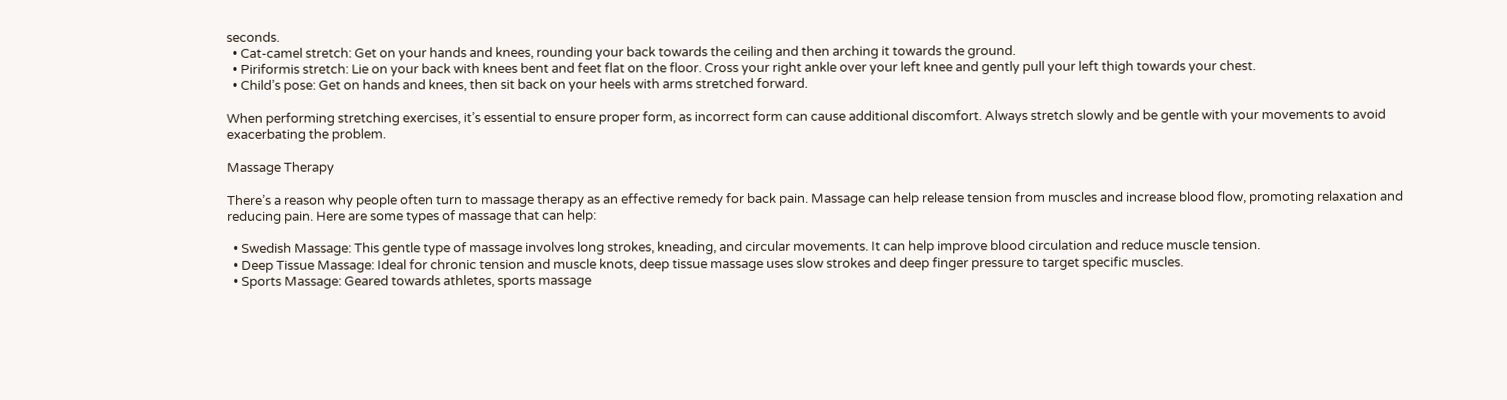seconds.
  • Cat-camel stretch: Get on your hands and knees, rounding your back towards the ceiling and then arching it towards the ground.
  • Piriformis stretch: Lie on your back with knees bent and feet flat on the floor. Cross your right ankle over your left knee and gently pull your left thigh towards your chest.
  • Child’s pose: Get on hands and knees, then sit back on your heels with arms stretched forward.

When performing stretching exercises, it’s essential to ensure proper form, as incorrect form can cause additional discomfort. Always stretch slowly and be gentle with your movements to avoid exacerbating the problem.

Massage Therapy

There’s a reason why people often turn to massage therapy as an effective remedy for back pain. Massage can help release tension from muscles and increase blood flow, promoting relaxation and reducing pain. Here are some types of massage that can help:

  • Swedish Massage: This gentle type of massage involves long strokes, kneading, and circular movements. It can help improve blood circulation and reduce muscle tension.
  • Deep Tissue Massage: Ideal for chronic tension and muscle knots, deep tissue massage uses slow strokes and deep finger pressure to target specific muscles.
  • Sports Massage: Geared towards athletes, sports massage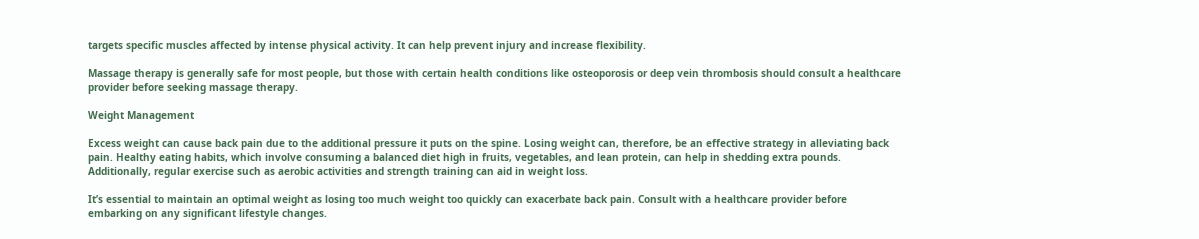targets specific muscles affected by intense physical activity. It can help prevent injury and increase flexibility.

Massage therapy is generally safe for most people, but those with certain health conditions like osteoporosis or deep vein thrombosis should consult a healthcare provider before seeking massage therapy.

Weight Management

Excess weight can cause back pain due to the additional pressure it puts on the spine. Losing weight can, therefore, be an effective strategy in alleviating back pain. Healthy eating habits, which involve consuming a balanced diet high in fruits, vegetables, and lean protein, can help in shedding extra pounds. Additionally, regular exercise such as aerobic activities and strength training can aid in weight loss.

It’s essential to maintain an optimal weight as losing too much weight too quickly can exacerbate back pain. Consult with a healthcare provider before embarking on any significant lifestyle changes.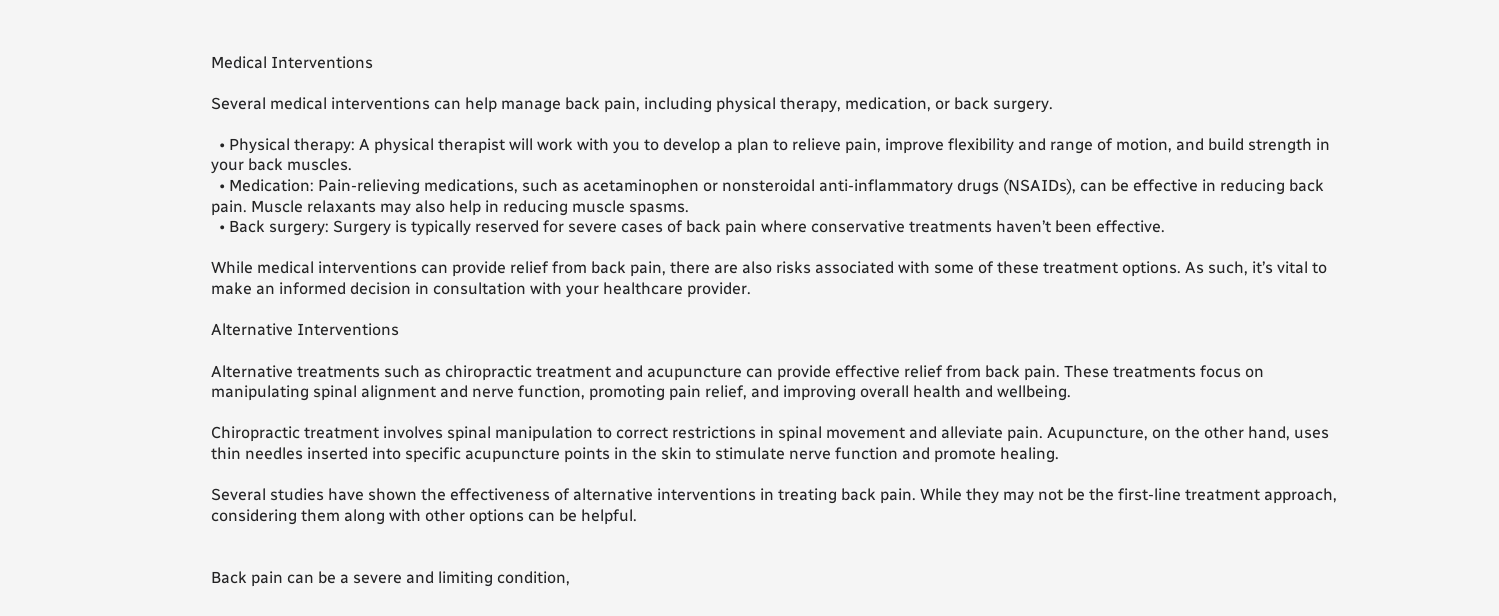Medical Interventions

Several medical interventions can help manage back pain, including physical therapy, medication, or back surgery.

  • Physical therapy: A physical therapist will work with you to develop a plan to relieve pain, improve flexibility and range of motion, and build strength in your back muscles.
  • Medication: Pain-relieving medications, such as acetaminophen or nonsteroidal anti-inflammatory drugs (NSAIDs), can be effective in reducing back pain. Muscle relaxants may also help in reducing muscle spasms.
  • Back surgery: Surgery is typically reserved for severe cases of back pain where conservative treatments haven’t been effective.

While medical interventions can provide relief from back pain, there are also risks associated with some of these treatment options. As such, it’s vital to make an informed decision in consultation with your healthcare provider.

Alternative Interventions

Alternative treatments such as chiropractic treatment and acupuncture can provide effective relief from back pain. These treatments focus on manipulating spinal alignment and nerve function, promoting pain relief, and improving overall health and wellbeing.

Chiropractic treatment involves spinal manipulation to correct restrictions in spinal movement and alleviate pain. Acupuncture, on the other hand, uses thin needles inserted into specific acupuncture points in the skin to stimulate nerve function and promote healing.

Several studies have shown the effectiveness of alternative interventions in treating back pain. While they may not be the first-line treatment approach, considering them along with other options can be helpful.


Back pain can be a severe and limiting condition,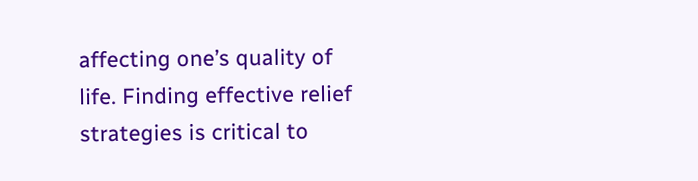affecting one’s quality of life. Finding effective relief strategies is critical to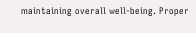maintaining overall well-being. Proper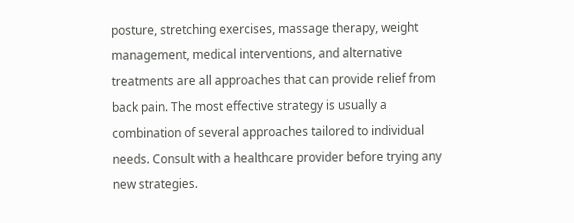posture, stretching exercises, massage therapy, weight management, medical interventions, and alternative treatments are all approaches that can provide relief from back pain. The most effective strategy is usually a combination of several approaches tailored to individual needs. Consult with a healthcare provider before trying any new strategies.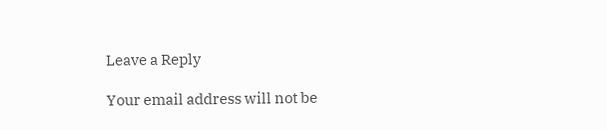Leave a Reply

Your email address will not be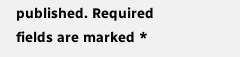published. Required fields are marked *